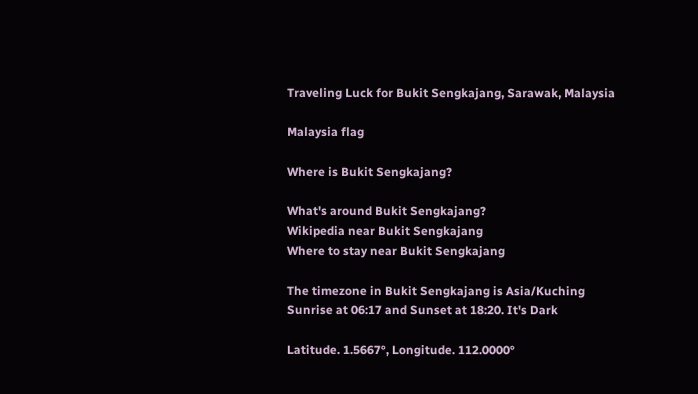Traveling Luck for Bukit Sengkajang, Sarawak, Malaysia

Malaysia flag

Where is Bukit Sengkajang?

What's around Bukit Sengkajang?
Wikipedia near Bukit Sengkajang
Where to stay near Bukit Sengkajang

The timezone in Bukit Sengkajang is Asia/Kuching
Sunrise at 06:17 and Sunset at 18:20. It's Dark

Latitude. 1.5667°, Longitude. 112.0000°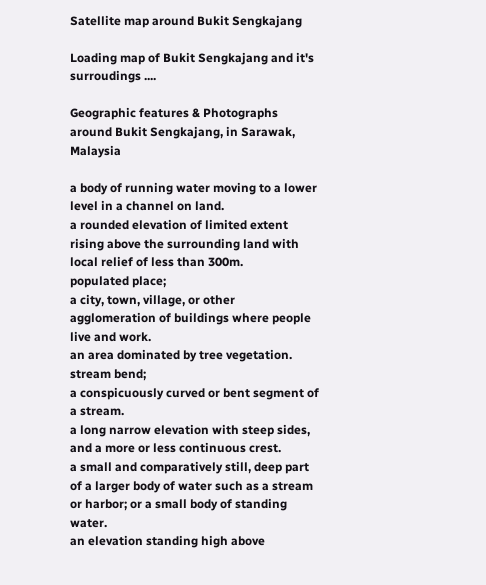Satellite map around Bukit Sengkajang

Loading map of Bukit Sengkajang and it's surroudings ....

Geographic features & Photographs around Bukit Sengkajang, in Sarawak, Malaysia

a body of running water moving to a lower level in a channel on land.
a rounded elevation of limited extent rising above the surrounding land with local relief of less than 300m.
populated place;
a city, town, village, or other agglomeration of buildings where people live and work.
an area dominated by tree vegetation.
stream bend;
a conspicuously curved or bent segment of a stream.
a long narrow elevation with steep sides, and a more or less continuous crest.
a small and comparatively still, deep part of a larger body of water such as a stream or harbor; or a small body of standing water.
an elevation standing high above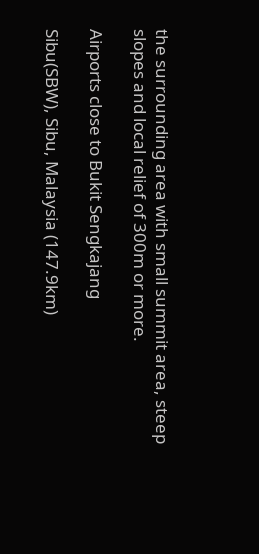the surrounding area with small summit area, steep slopes and local relief of 300m or more.

Airports close to Bukit Sengkajang

Sibu(SBW), Sibu, Malaysia (147.9km)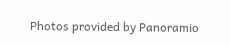Photos provided by Panoramio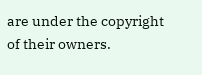are under the copyright of their owners.